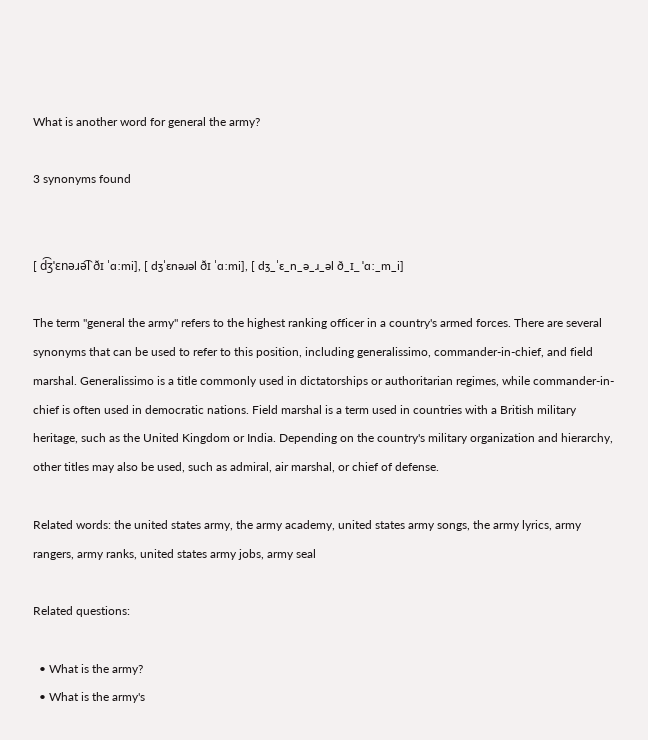What is another word for general the army?

3 synonyms found


[ d͡ʒˈɛnəɹə͡l ðɪ ˈɑːmi], [ dʒˈɛnəɹəl ðɪ ˈɑːmi], [ dʒ_ˈɛ_n_ə_ɹ_əl ð_ɪ_ ˈɑː_m_i]

The term "general the army" refers to the highest ranking officer in a country's armed forces. There are several synonyms that can be used to refer to this position, including generalissimo, commander-in-chief, and field marshal. Generalissimo is a title commonly used in dictatorships or authoritarian regimes, while commander-in-chief is often used in democratic nations. Field marshal is a term used in countries with a British military heritage, such as the United Kingdom or India. Depending on the country's military organization and hierarchy, other titles may also be used, such as admiral, air marshal, or chief of defense.

Related words: the united states army, the army academy, united states army songs, the army lyrics, army rangers, army ranks, united states army jobs, army seal

Related questions:

  • What is the army?
  • What is the army's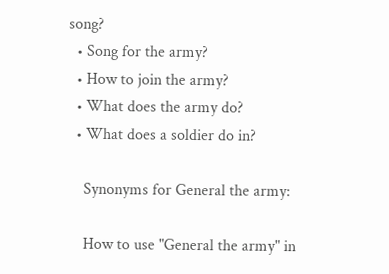song?
  • Song for the army?
  • How to join the army?
  • What does the army do?
  • What does a soldier do in?

    Synonyms for General the army:

    How to use "General the army" in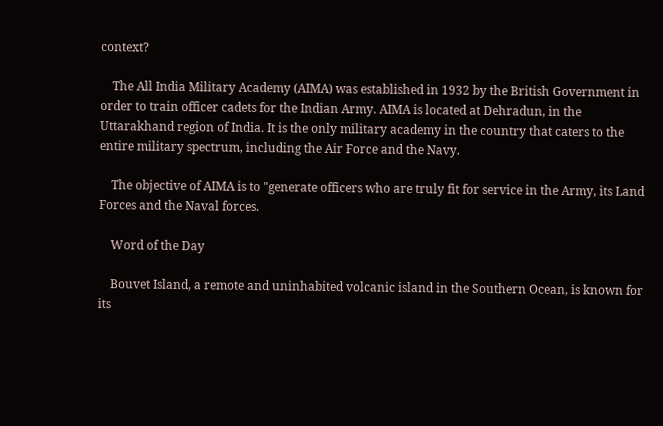context?

    The All India Military Academy (AIMA) was established in 1932 by the British Government in order to train officer cadets for the Indian Army. AIMA is located at Dehradun, in the Uttarakhand region of India. It is the only military academy in the country that caters to the entire military spectrum, including the Air Force and the Navy.

    The objective of AIMA is to "generate officers who are truly fit for service in the Army, its Land Forces and the Naval forces.

    Word of the Day

    Bouvet Island, a remote and uninhabited volcanic island in the Southern Ocean, is known for its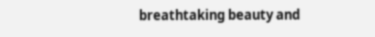breathtaking beauty and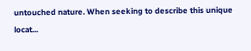untouched nature. When seeking to describe this unique locat...